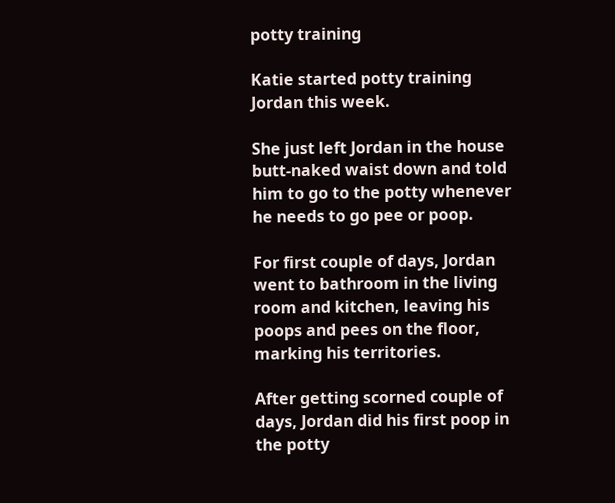potty training

Katie started potty training Jordan this week.

She just left Jordan in the house butt-naked waist down and told him to go to the potty whenever he needs to go pee or poop.

For first couple of days, Jordan went to bathroom in the living room and kitchen, leaving his poops and pees on the floor, marking his territories.

After getting scorned couple of days, Jordan did his first poop in the potty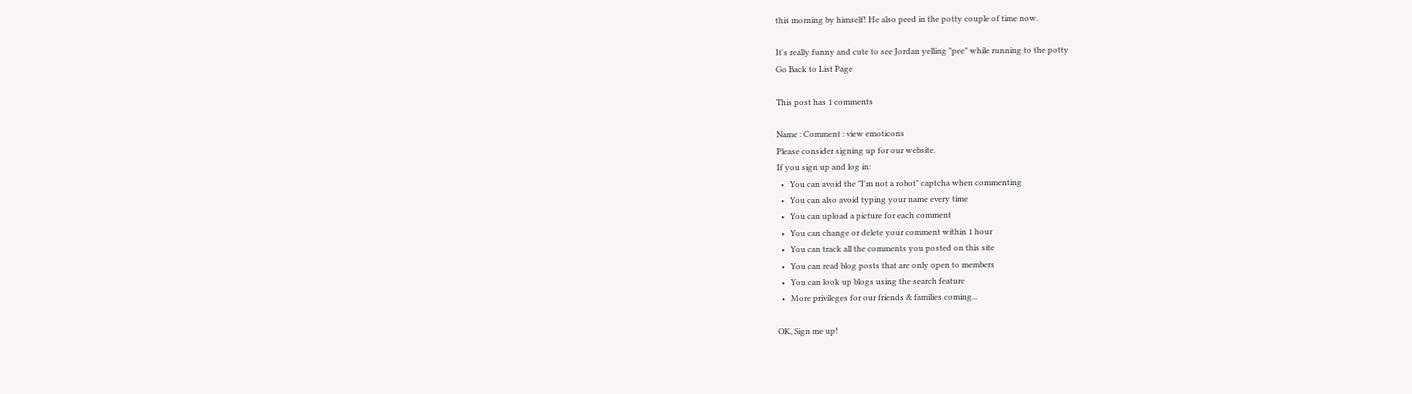this morning by himself! He also peed in the potty couple of time now.

It's really funny and cute to see Jordan yelling "pee" while running to the potty
Go Back to List Page

This post has 1 comments

Name : Comment : view emoticons
Please consider signing up for our website.
If you sign up and log in:
  •   You can avoid the "I'm not a robot" captcha when commenting
  •   You can also avoid typing your name every time
  •   You can upload a picture for each comment
  •   You can change or delete your comment within 1 hour
  •   You can track all the comments you posted on this site
  •   You can read blog posts that are only open to members
  •   You can look up blogs using the search feature
  •   More privileges for our friends & families coming...

OK, Sign me up!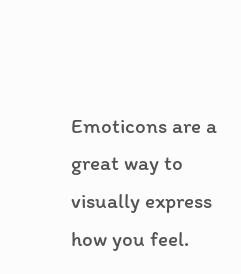Emoticons are a great way to visually express how you feel.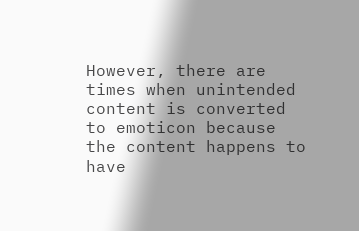However, there are times when unintended content is converted to emoticon because the content happens to have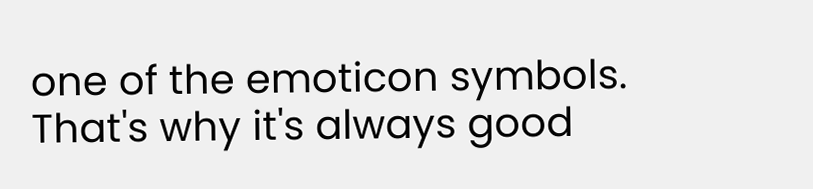one of the emoticon symbols. That's why it's always good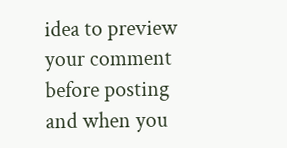idea to preview your comment before posting and when you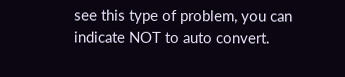see this type of problem, you can indicate NOT to auto convert.